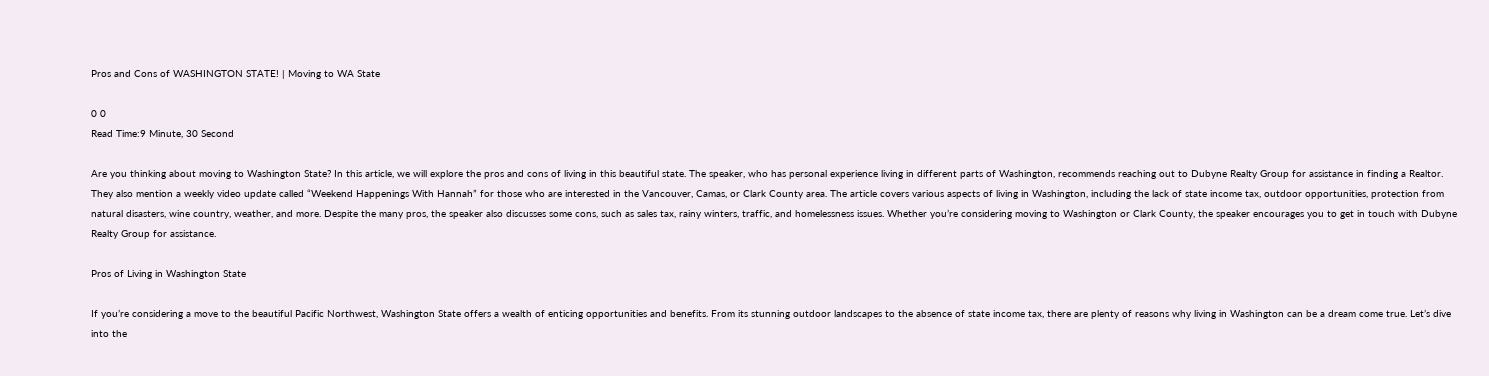Pros and Cons of WASHINGTON STATE! | Moving to WA State

0 0
Read Time:9 Minute, 30 Second

Are you thinking about moving to Washington State? In this article, we will explore the pros and cons of living in this beautiful state. The speaker, who has personal experience living in different parts of Washington, recommends reaching out to Dubyne Realty Group for assistance in finding a Realtor. They also mention a weekly video update called “Weekend Happenings With Hannah” for those who are interested in the Vancouver, Camas, or Clark County area. The article covers various aspects of living in Washington, including the lack of state income tax, outdoor opportunities, protection from natural disasters, wine country, weather, and more. Despite the many pros, the speaker also discusses some cons, such as sales tax, rainy winters, traffic, and homelessness issues. Whether you’re considering moving to Washington or Clark County, the speaker encourages you to get in touch with Dubyne Realty Group for assistance.

Pros of Living in Washington State

If you’re considering a move to the beautiful Pacific Northwest, Washington State offers a wealth of enticing opportunities and benefits. From its stunning outdoor landscapes to the absence of state income tax, there are plenty of reasons why living in Washington can be a dream come true. Let’s dive into the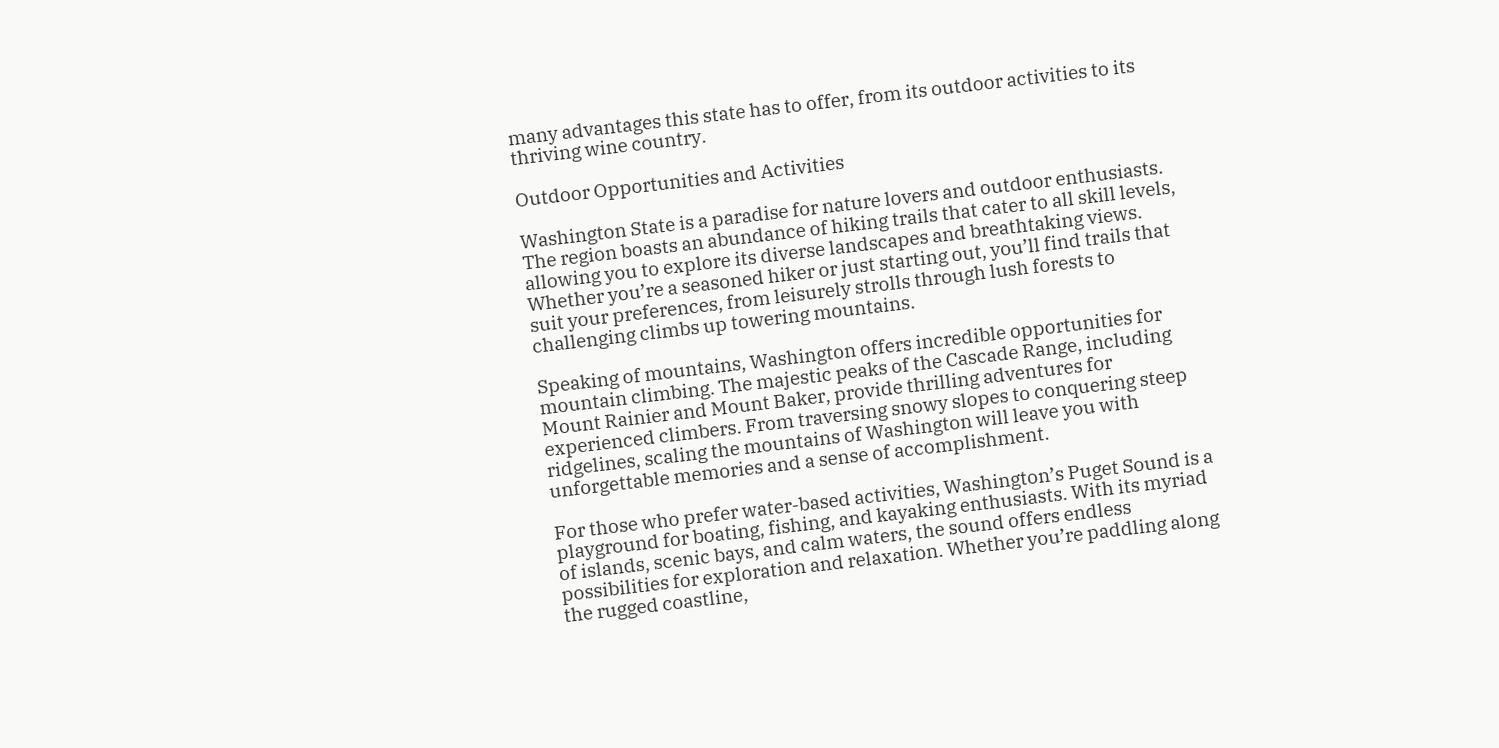many advantages this state has to offer, from its outdoor activities to its thriving wine country.

Outdoor Opportunities and Activities

Washington State is a paradise for nature lovers and outdoor enthusiasts. The region boasts an abundance of hiking trails that cater to all skill levels, allowing you to explore its diverse landscapes and breathtaking views. Whether you’re a seasoned hiker or just starting out, you’ll find trails that suit your preferences, from leisurely strolls through lush forests to challenging climbs up towering mountains.

Speaking of mountains, Washington offers incredible opportunities for mountain climbing. The majestic peaks of the Cascade Range, including Mount Rainier and Mount Baker, provide thrilling adventures for experienced climbers. From traversing snowy slopes to conquering steep ridgelines, scaling the mountains of Washington will leave you with unforgettable memories and a sense of accomplishment.

For those who prefer water-based activities, Washington’s Puget Sound is a playground for boating, fishing, and kayaking enthusiasts. With its myriad of islands, scenic bays, and calm waters, the sound offers endless possibilities for exploration and relaxation. Whether you’re paddling along the rugged coastline,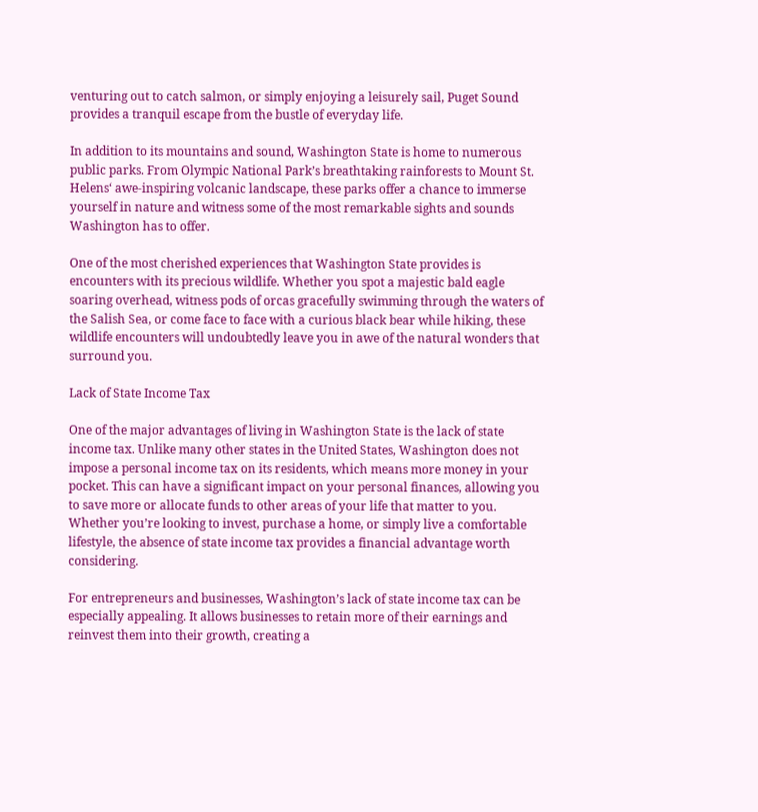venturing out to catch salmon, or simply enjoying a leisurely sail, Puget Sound provides a tranquil escape from the bustle of everyday life.

In addition to its mountains and sound, Washington State is home to numerous public parks. From Olympic National Park’s breathtaking rainforests to Mount St. Helens‘ awe-inspiring volcanic landscape, these parks offer a chance to immerse yourself in nature and witness some of the most remarkable sights and sounds Washington has to offer.

One of the most cherished experiences that Washington State provides is encounters with its precious wildlife. Whether you spot a majestic bald eagle soaring overhead, witness pods of orcas gracefully swimming through the waters of the Salish Sea, or come face to face with a curious black bear while hiking, these wildlife encounters will undoubtedly leave you in awe of the natural wonders that surround you.

Lack of State Income Tax

One of the major advantages of living in Washington State is the lack of state income tax. Unlike many other states in the United States, Washington does not impose a personal income tax on its residents, which means more money in your pocket. This can have a significant impact on your personal finances, allowing you to save more or allocate funds to other areas of your life that matter to you. Whether you’re looking to invest, purchase a home, or simply live a comfortable lifestyle, the absence of state income tax provides a financial advantage worth considering.

For entrepreneurs and businesses, Washington’s lack of state income tax can be especially appealing. It allows businesses to retain more of their earnings and reinvest them into their growth, creating a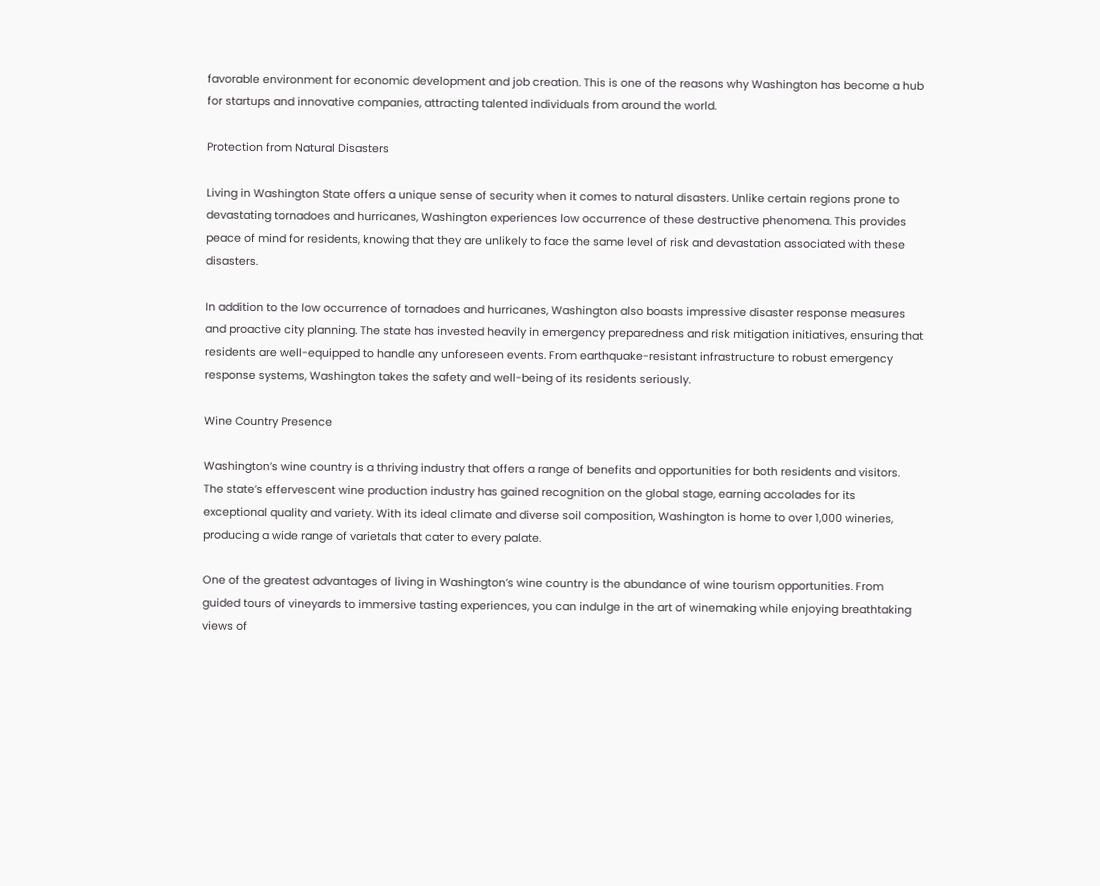favorable environment for economic development and job creation. This is one of the reasons why Washington has become a hub for startups and innovative companies, attracting talented individuals from around the world.

Protection from Natural Disasters

Living in Washington State offers a unique sense of security when it comes to natural disasters. Unlike certain regions prone to devastating tornadoes and hurricanes, Washington experiences low occurrence of these destructive phenomena. This provides peace of mind for residents, knowing that they are unlikely to face the same level of risk and devastation associated with these disasters.

In addition to the low occurrence of tornadoes and hurricanes, Washington also boasts impressive disaster response measures and proactive city planning. The state has invested heavily in emergency preparedness and risk mitigation initiatives, ensuring that residents are well-equipped to handle any unforeseen events. From earthquake-resistant infrastructure to robust emergency response systems, Washington takes the safety and well-being of its residents seriously.

Wine Country Presence

Washington’s wine country is a thriving industry that offers a range of benefits and opportunities for both residents and visitors. The state’s effervescent wine production industry has gained recognition on the global stage, earning accolades for its exceptional quality and variety. With its ideal climate and diverse soil composition, Washington is home to over 1,000 wineries, producing a wide range of varietals that cater to every palate.

One of the greatest advantages of living in Washington’s wine country is the abundance of wine tourism opportunities. From guided tours of vineyards to immersive tasting experiences, you can indulge in the art of winemaking while enjoying breathtaking views of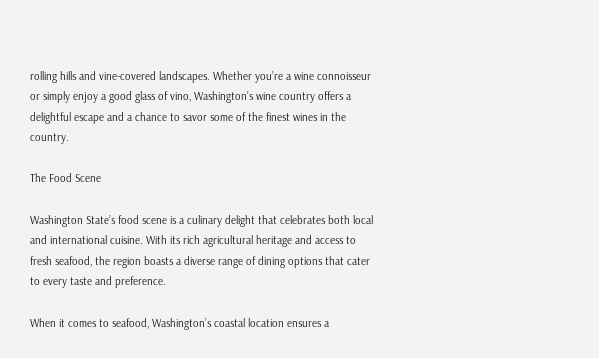rolling hills and vine-covered landscapes. Whether you’re a wine connoisseur or simply enjoy a good glass of vino, Washington’s wine country offers a delightful escape and a chance to savor some of the finest wines in the country.

The Food Scene

Washington State’s food scene is a culinary delight that celebrates both local and international cuisine. With its rich agricultural heritage and access to fresh seafood, the region boasts a diverse range of dining options that cater to every taste and preference.

When it comes to seafood, Washington’s coastal location ensures a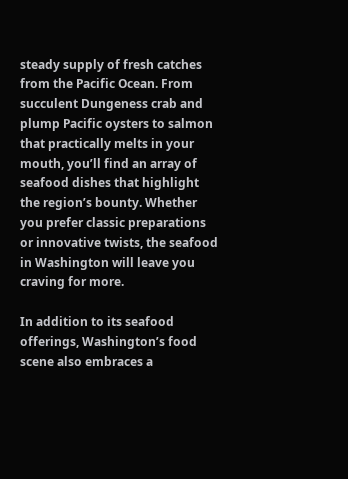steady supply of fresh catches from the Pacific Ocean. From succulent Dungeness crab and plump Pacific oysters to salmon that practically melts in your mouth, you’ll find an array of seafood dishes that highlight the region’s bounty. Whether you prefer classic preparations or innovative twists, the seafood in Washington will leave you craving for more.

In addition to its seafood offerings, Washington’s food scene also embraces a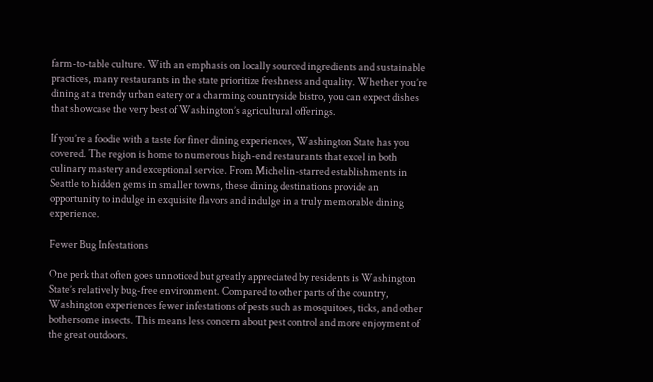farm-to-table culture. With an emphasis on locally sourced ingredients and sustainable practices, many restaurants in the state prioritize freshness and quality. Whether you’re dining at a trendy urban eatery or a charming countryside bistro, you can expect dishes that showcase the very best of Washington’s agricultural offerings.

If you’re a foodie with a taste for finer dining experiences, Washington State has you covered. The region is home to numerous high-end restaurants that excel in both culinary mastery and exceptional service. From Michelin-starred establishments in Seattle to hidden gems in smaller towns, these dining destinations provide an opportunity to indulge in exquisite flavors and indulge in a truly memorable dining experience.

Fewer Bug Infestations

One perk that often goes unnoticed but greatly appreciated by residents is Washington State’s relatively bug-free environment. Compared to other parts of the country, Washington experiences fewer infestations of pests such as mosquitoes, ticks, and other bothersome insects. This means less concern about pest control and more enjoyment of the great outdoors.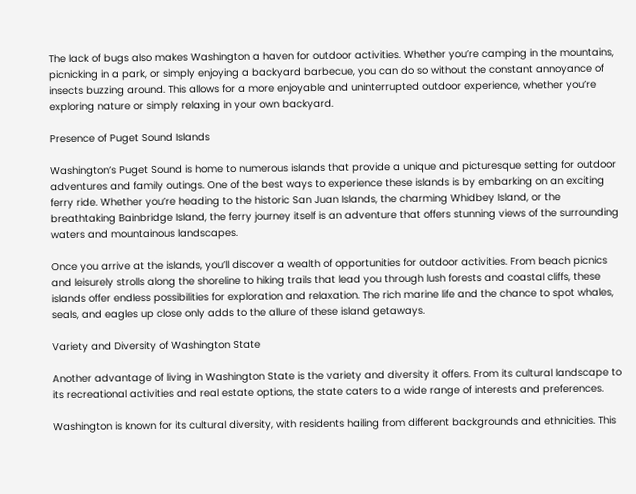The lack of bugs also makes Washington a haven for outdoor activities. Whether you’re camping in the mountains, picnicking in a park, or simply enjoying a backyard barbecue, you can do so without the constant annoyance of insects buzzing around. This allows for a more enjoyable and uninterrupted outdoor experience, whether you’re exploring nature or simply relaxing in your own backyard.

Presence of Puget Sound Islands

Washington’s Puget Sound is home to numerous islands that provide a unique and picturesque setting for outdoor adventures and family outings. One of the best ways to experience these islands is by embarking on an exciting ferry ride. Whether you’re heading to the historic San Juan Islands, the charming Whidbey Island, or the breathtaking Bainbridge Island, the ferry journey itself is an adventure that offers stunning views of the surrounding waters and mountainous landscapes.

Once you arrive at the islands, you’ll discover a wealth of opportunities for outdoor activities. From beach picnics and leisurely strolls along the shoreline to hiking trails that lead you through lush forests and coastal cliffs, these islands offer endless possibilities for exploration and relaxation. The rich marine life and the chance to spot whales, seals, and eagles up close only adds to the allure of these island getaways.

Variety and Diversity of Washington State

Another advantage of living in Washington State is the variety and diversity it offers. From its cultural landscape to its recreational activities and real estate options, the state caters to a wide range of interests and preferences.

Washington is known for its cultural diversity, with residents hailing from different backgrounds and ethnicities. This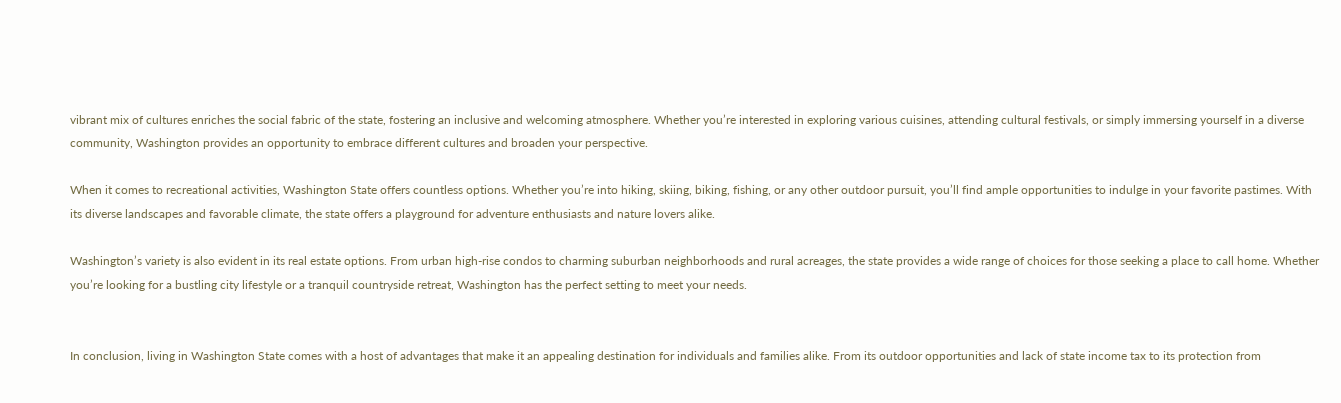vibrant mix of cultures enriches the social fabric of the state, fostering an inclusive and welcoming atmosphere. Whether you’re interested in exploring various cuisines, attending cultural festivals, or simply immersing yourself in a diverse community, Washington provides an opportunity to embrace different cultures and broaden your perspective.

When it comes to recreational activities, Washington State offers countless options. Whether you’re into hiking, skiing, biking, fishing, or any other outdoor pursuit, you’ll find ample opportunities to indulge in your favorite pastimes. With its diverse landscapes and favorable climate, the state offers a playground for adventure enthusiasts and nature lovers alike.

Washington’s variety is also evident in its real estate options. From urban high-rise condos to charming suburban neighborhoods and rural acreages, the state provides a wide range of choices for those seeking a place to call home. Whether you’re looking for a bustling city lifestyle or a tranquil countryside retreat, Washington has the perfect setting to meet your needs.


In conclusion, living in Washington State comes with a host of advantages that make it an appealing destination for individuals and families alike. From its outdoor opportunities and lack of state income tax to its protection from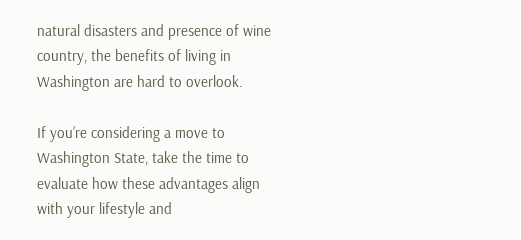natural disasters and presence of wine country, the benefits of living in Washington are hard to overlook.

If you’re considering a move to Washington State, take the time to evaluate how these advantages align with your lifestyle and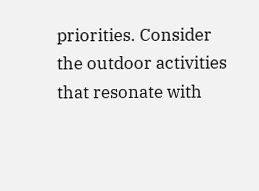priorities. Consider the outdoor activities that resonate with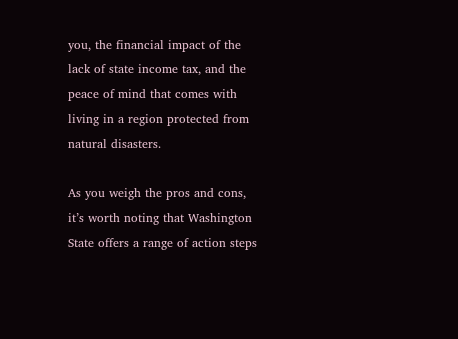you, the financial impact of the lack of state income tax, and the peace of mind that comes with living in a region protected from natural disasters.

As you weigh the pros and cons, it’s worth noting that Washington State offers a range of action steps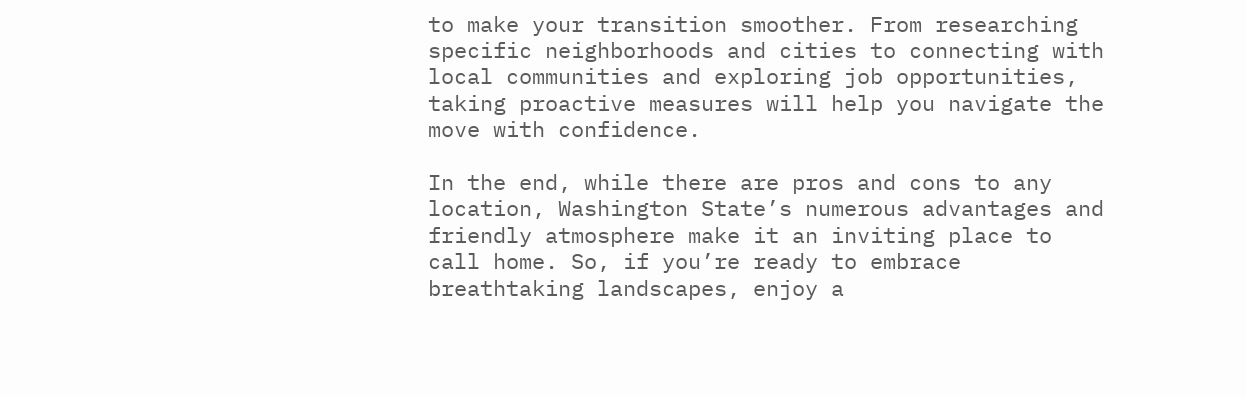to make your transition smoother. From researching specific neighborhoods and cities to connecting with local communities and exploring job opportunities, taking proactive measures will help you navigate the move with confidence.

In the end, while there are pros and cons to any location, Washington State’s numerous advantages and friendly atmosphere make it an inviting place to call home. So, if you’re ready to embrace breathtaking landscapes, enjoy a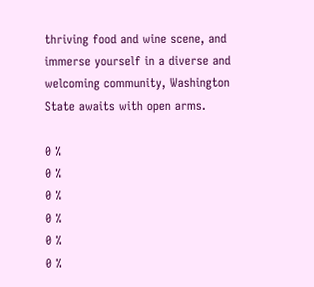thriving food and wine scene, and immerse yourself in a diverse and welcoming community, Washington State awaits with open arms.

0 %
0 %
0 %
0 %
0 %
0 %